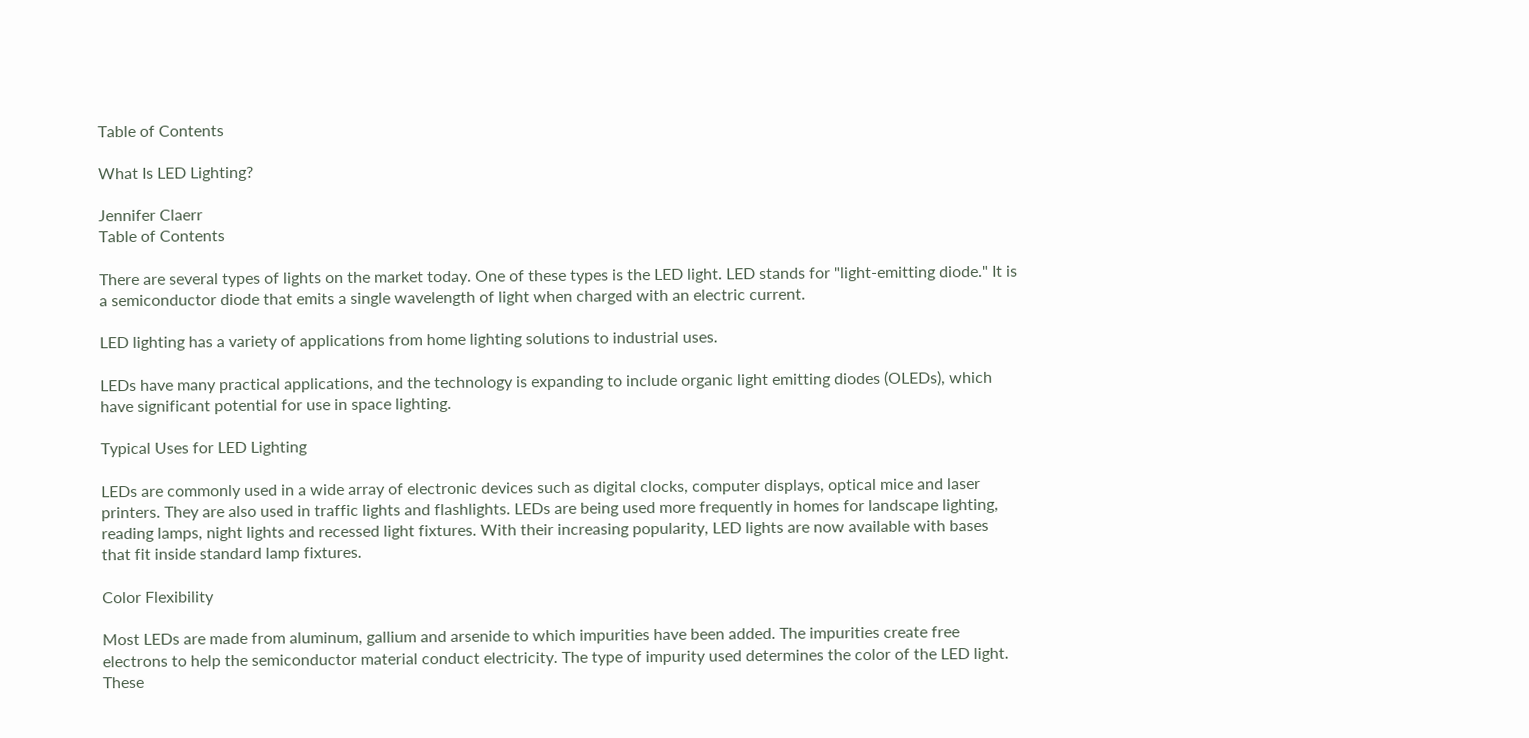Table of Contents

What Is LED Lighting?

Jennifer Claerr
Table of Contents

There are several types of lights on the market today. One of these types is the LED light. LED stands for "light-emitting diode." It is a semiconductor diode that emits a single wavelength of light when charged with an electric current.

LED lighting has a variety of applications from home lighting solutions to industrial uses.

LEDs have many practical applications, and the technology is expanding to include organic light emitting diodes (OLEDs), which have significant potential for use in space lighting.

Typical Uses for LED Lighting

LEDs are commonly used in a wide array of electronic devices such as digital clocks, computer displays, optical mice and laser printers. They are also used in traffic lights and flashlights. LEDs are being used more frequently in homes for landscape lighting, reading lamps, night lights and recessed light fixtures. With their increasing popularity, LED lights are now available with bases that fit inside standard lamp fixtures.

Color Flexibility

Most LEDs are made from aluminum, gallium and arsenide to which impurities have been added. The impurities create free electrons to help the semiconductor material conduct electricity. The type of impurity used determines the color of the LED light. These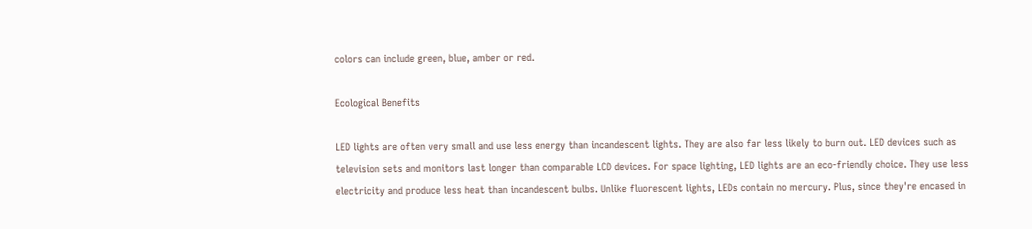colors can include green, blue, amber or red.

Ecological Benefits

LED lights are often very small and use less energy than incandescent lights. They are also far less likely to burn out. LED devices such as television sets and monitors last longer than comparable LCD devices. For space lighting, LED lights are an eco-friendly choice. They use less electricity and produce less heat than incandescent bulbs. Unlike fluorescent lights, LEDs contain no mercury. Plus, since they're encased in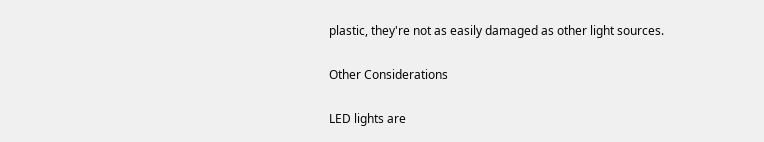plastic, they're not as easily damaged as other light sources.

Other Considerations

LED lights are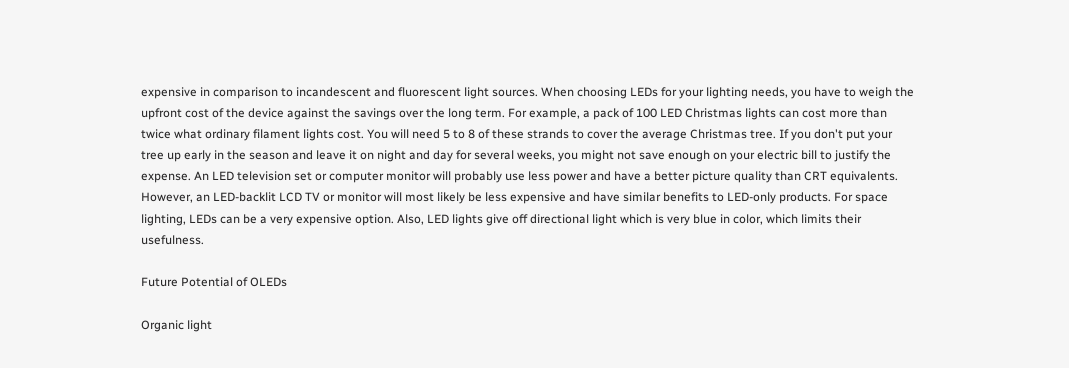expensive in comparison to incandescent and fluorescent light sources. When choosing LEDs for your lighting needs, you have to weigh the upfront cost of the device against the savings over the long term. For example, a pack of 100 LED Christmas lights can cost more than twice what ordinary filament lights cost. You will need 5 to 8 of these strands to cover the average Christmas tree. If you don't put your tree up early in the season and leave it on night and day for several weeks, you might not save enough on your electric bill to justify the expense. An LED television set or computer monitor will probably use less power and have a better picture quality than CRT equivalents. However, an LED-backlit LCD TV or monitor will most likely be less expensive and have similar benefits to LED-only products. For space lighting, LEDs can be a very expensive option. Also, LED lights give off directional light which is very blue in color, which limits their usefulness.

Future Potential of OLEDs

Organic light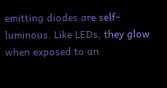emitting diodes are self-luminous. Like LEDs, they glow when exposed to an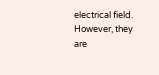electrical field. However, they are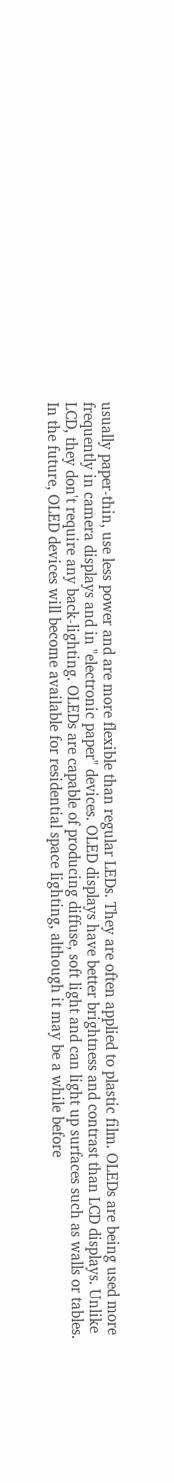usually paper-thin, use less power and are more flexible than regular LEDs. They are often applied to plastic film. OLEDs are being used more frequently in camera displays and in "electronic paper" devices. OLED displays have better brightness and contrast than LCD displays. Unlike LCD, they don't require any back-lighting. OLEDs are capable of producing diffuse, soft light and can light up surfaces such as walls or tables. In the future, OLED devices will become available for residential space lighting, although it may be a while before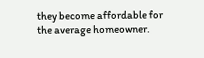they become affordable for the average homeowner.